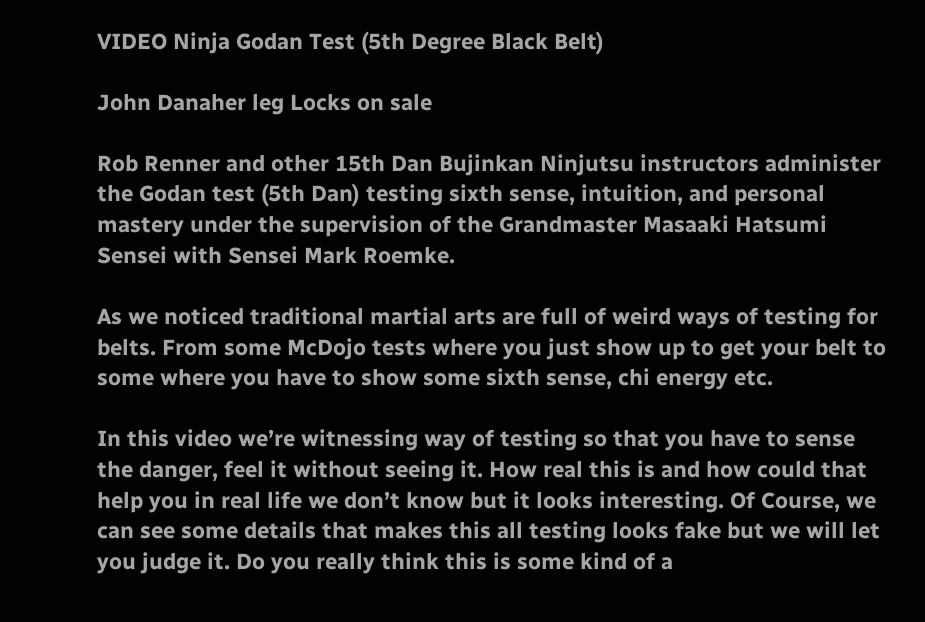VIDEO Ninja Godan Test (5th Degree Black Belt)

John Danaher leg Locks on sale

Rob Renner and other 15th Dan Bujinkan Ninjutsu instructors administer the Godan test (5th Dan) testing sixth sense, intuition, and personal mastery under the supervision of the Grandmaster Masaaki Hatsumi Sensei with Sensei Mark Roemke.

As we noticed traditional martial arts are full of weird ways of testing for belts. From some McDojo tests where you just show up to get your belt to some where you have to show some sixth sense, chi energy etc.

In this video we’re witnessing way of testing so that you have to sense the danger, feel it without seeing it. How real this is and how could that help you in real life we don’t know but it looks interesting. Of Course, we can see some details that makes this all testing looks fake but we will let you judge it. Do you really think this is some kind of a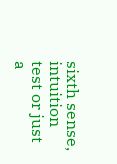sixth sense, intuition test or just a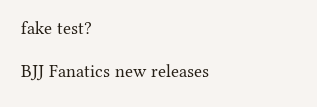fake test?

BJJ Fanatics new releases